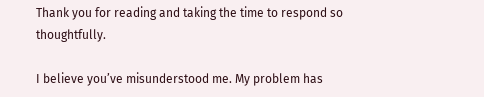Thank you for reading and taking the time to respond so thoughtfully.

I believe you’ve misunderstood me. My problem has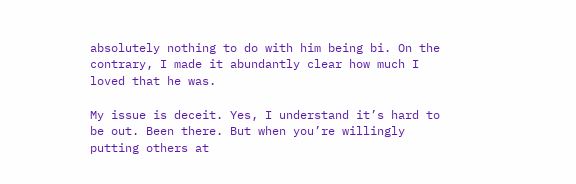absolutely nothing to do with him being bi. On the contrary, I made it abundantly clear how much I loved that he was.

My issue is deceit. Yes, I understand it’s hard to be out. Been there. But when you’re willingly putting others at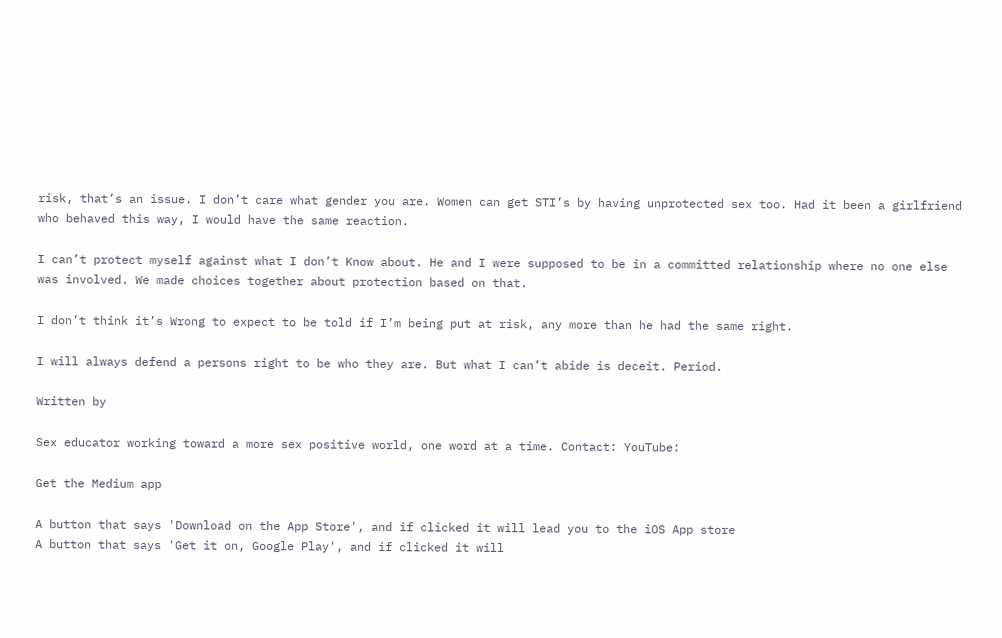risk, that’s an issue. I don’t care what gender you are. Women can get STI’s by having unprotected sex too. Had it been a girlfriend who behaved this way, I would have the same reaction.

I can’t protect myself against what I don’t Know about. He and I were supposed to be in a committed relationship where no one else was involved. We made choices together about protection based on that.

I don’t think it’s Wrong to expect to be told if I’m being put at risk, any more than he had the same right.

I will always defend a persons right to be who they are. But what I can’t abide is deceit. Period.

Written by

Sex educator working toward a more sex positive world, one word at a time. Contact: YouTube:

Get the Medium app

A button that says 'Download on the App Store', and if clicked it will lead you to the iOS App store
A button that says 'Get it on, Google Play', and if clicked it will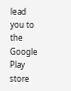lead you to the Google Play store